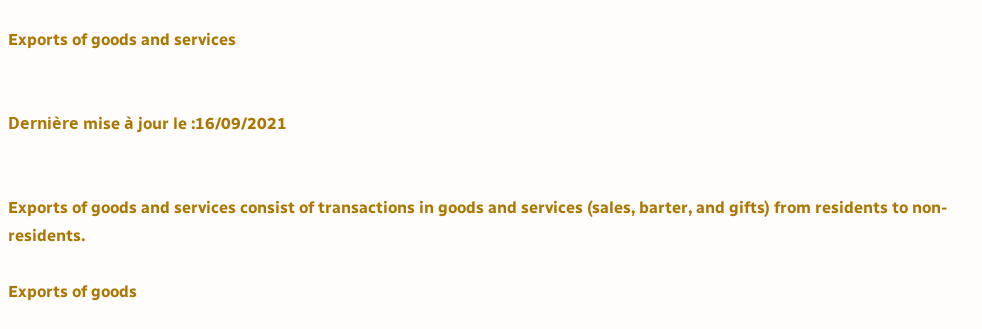Exports of goods and services


Dernière mise à jour le :16/09/2021


Exports of goods and services consist of transactions in goods and services (sales, barter, and gifts) from residents to non-residents.

Exports of goods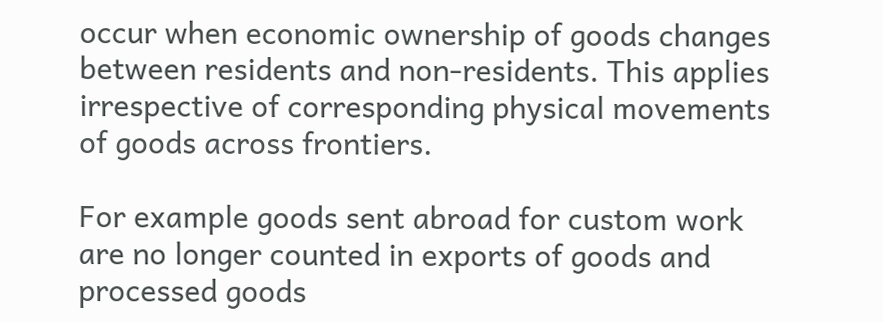occur when economic ownership of goods changes between residents and non-residents. This applies irrespective of corresponding physical movements of goods across frontiers.

For example goods sent abroad for custom work are no longer counted in exports of goods and processed goods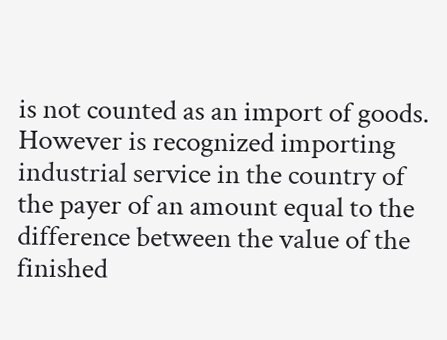is not counted as an import of goods. However is recognized importing industrial service in the country of the payer of an amount equal to the difference between the value of the finished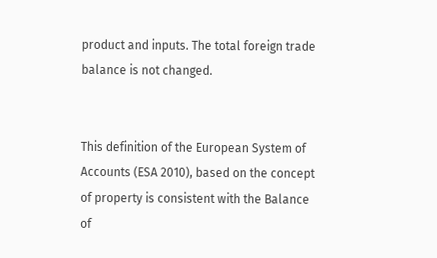product and inputs. The total foreign trade balance is not changed.


This definition of the European System of Accounts (ESA 2010), based on the concept of property is consistent with the Balance of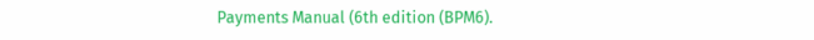Payments Manual (6th edition (BPM6).